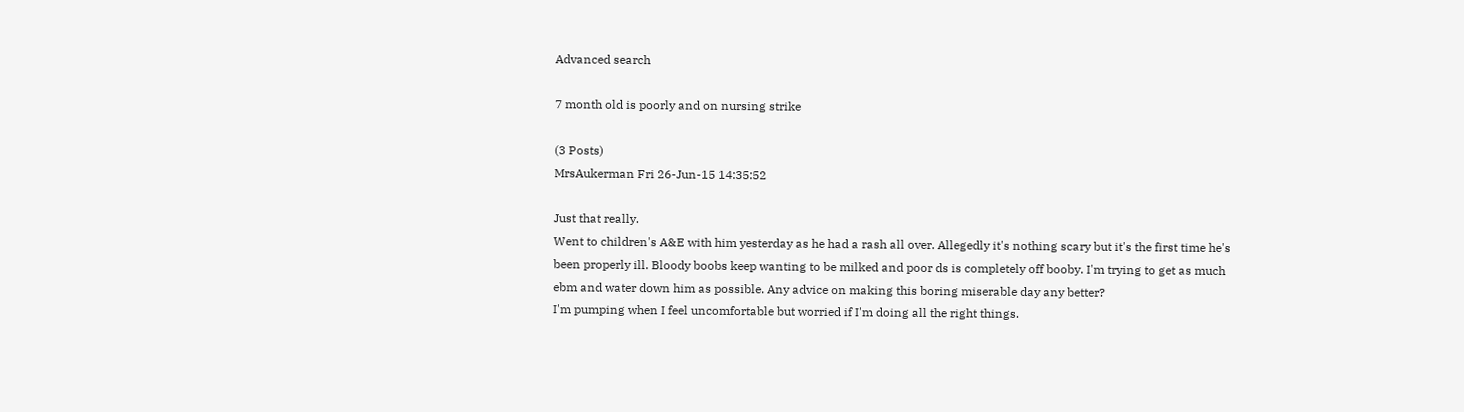Advanced search

7 month old is poorly and on nursing strike

(3 Posts)
MrsAukerman Fri 26-Jun-15 14:35:52

Just that really.
Went to children's A&E with him yesterday as he had a rash all over. Allegedly it's nothing scary but it's the first time he's been properly ill. Bloody boobs keep wanting to be milked and poor ds is completely off booby. I'm trying to get as much ebm and water down him as possible. Any advice on making this boring miserable day any better?
I'm pumping when I feel uncomfortable but worried if I'm doing all the right things.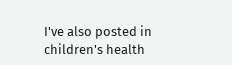I've also posted in children's health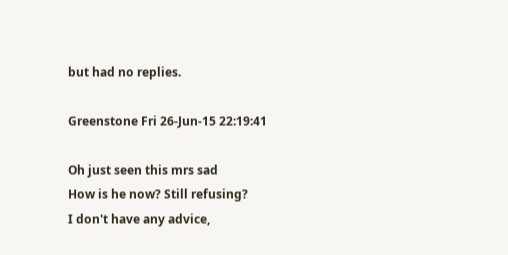but had no replies.

Greenstone Fri 26-Jun-15 22:19:41

Oh just seen this mrs sad
How is he now? Still refusing?
I don't have any advice,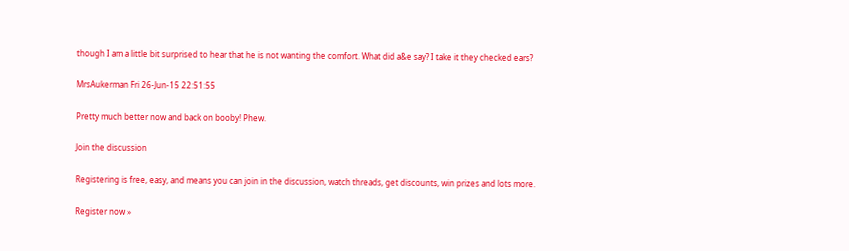though I am a little bit surprised to hear that he is not wanting the comfort. What did a&e say? I take it they checked ears?

MrsAukerman Fri 26-Jun-15 22:51:55

Pretty much better now and back on booby! Phew.

Join the discussion

Registering is free, easy, and means you can join in the discussion, watch threads, get discounts, win prizes and lots more.

Register now »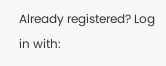Already registered? Log in with: